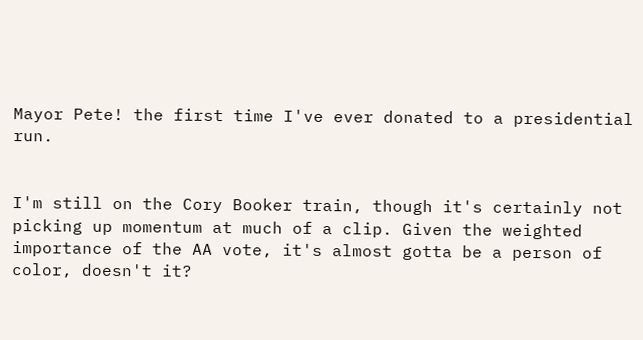Mayor Pete! the first time I've ever donated to a presidential run.


I'm still on the Cory Booker train, though it's certainly not picking up momentum at much of a clip. Given the weighted importance of the AA vote, it's almost gotta be a person of color, doesn't it?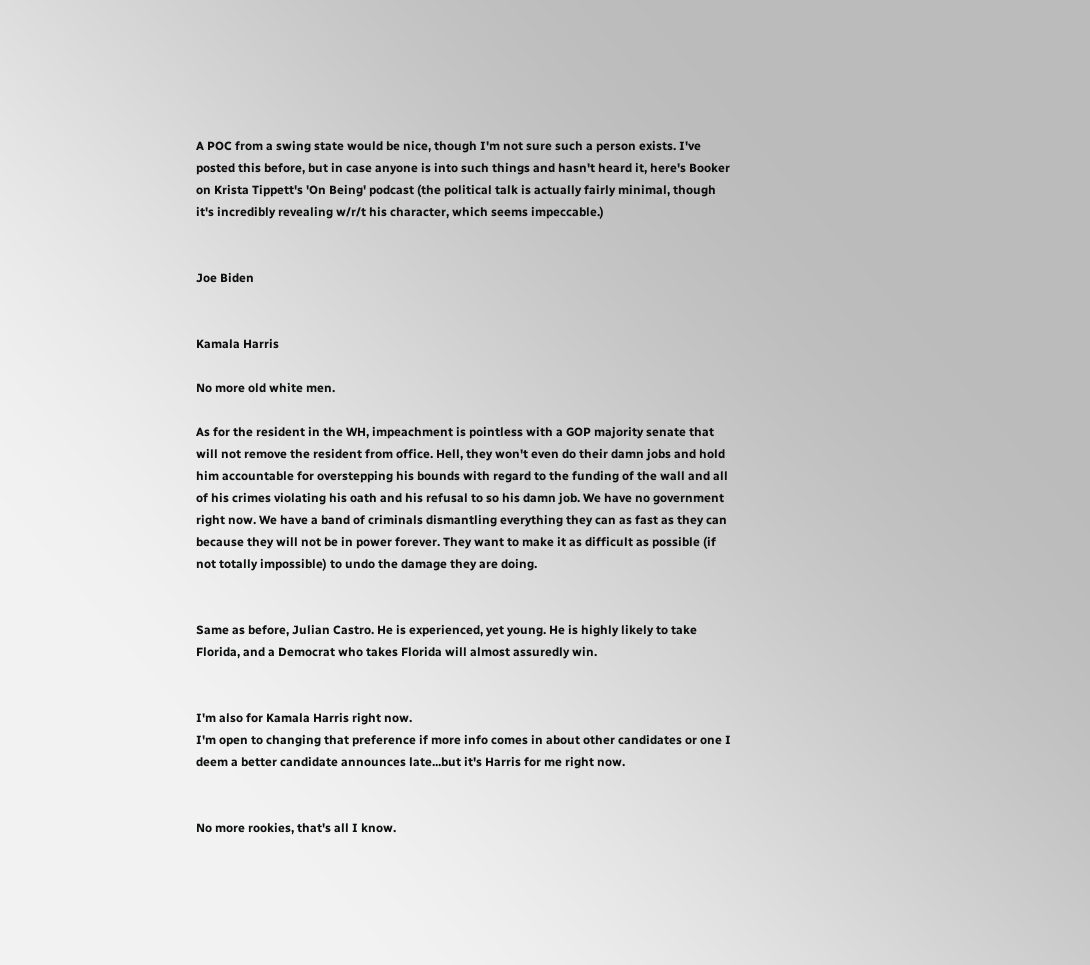A POC from a swing state would be nice, though I'm not sure such a person exists. I've posted this before, but in case anyone is into such things and hasn't heard it, here's Booker on Krista Tippett's 'On Being' podcast (the political talk is actually fairly minimal, though it's incredibly revealing w/r/t his character, which seems impeccable.)


Joe Biden


Kamala Harris

No more old white men.

As for the resident in the WH, impeachment is pointless with a GOP majority senate that will not remove the resident from office. Hell, they won't even do their damn jobs and hold him accountable for overstepping his bounds with regard to the funding of the wall and all of his crimes violating his oath and his refusal to so his damn job. We have no government right now. We have a band of criminals dismantling everything they can as fast as they can because they will not be in power forever. They want to make it as difficult as possible (if not totally impossible) to undo the damage they are doing.


Same as before, Julian Castro. He is experienced, yet young. He is highly likely to take Florida, and a Democrat who takes Florida will almost assuredly win.


I'm also for Kamala Harris right now.
I'm open to changing that preference if more info comes in about other candidates or one I deem a better candidate announces late...but it's Harris for me right now.


No more rookies, that's all I know.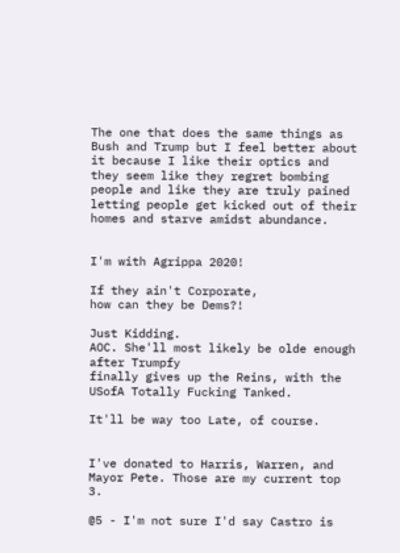The one that does the same things as Bush and Trump but I feel better about it because I like their optics and they seem like they regret bombing people and like they are truly pained letting people get kicked out of their homes and starve amidst abundance.


I'm with Agrippa 2020!

If they ain't Corporate,
how can they be Dems?!

Just Kidding.
AOC. She'll most likely be olde enough after Trumpfy
finally gives up the Reins, with the USofA Totally Fucking Tanked.

It'll be way too Late, of course.


I've donated to Harris, Warren, and Mayor Pete. Those are my current top 3.

@5 - I'm not sure I'd say Castro is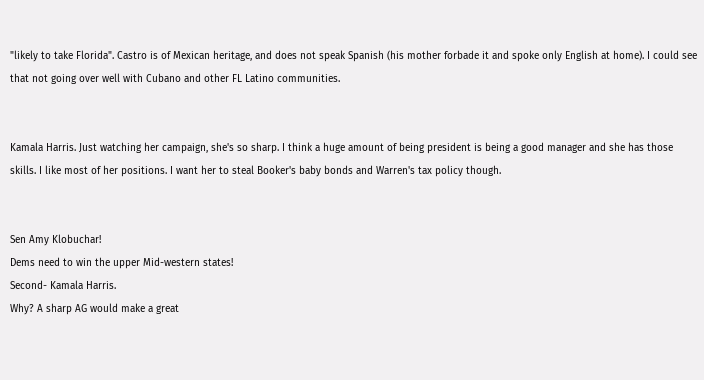"likely to take Florida". Castro is of Mexican heritage, and does not speak Spanish (his mother forbade it and spoke only English at home). I could see that not going over well with Cubano and other FL Latino communities.


Kamala Harris. Just watching her campaign, she's so sharp. I think a huge amount of being president is being a good manager and she has those skills. I like most of her positions. I want her to steal Booker's baby bonds and Warren's tax policy though.


Sen Amy Klobuchar!
Dems need to win the upper Mid-western states!
Second- Kamala Harris.
Why? A sharp AG would make a great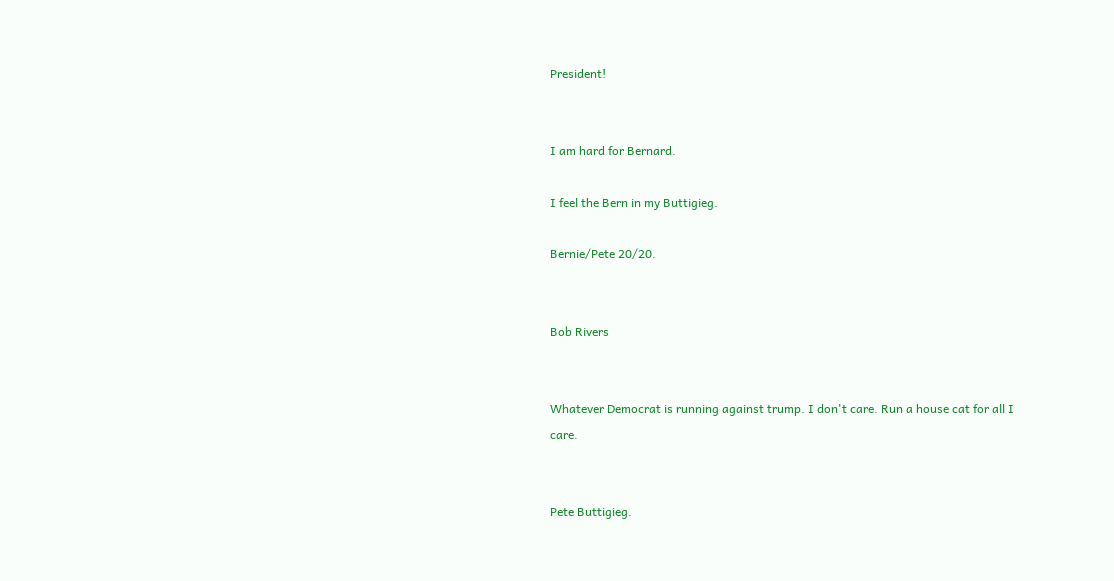President!


I am hard for Bernard.

I feel the Bern in my Buttigieg.

Bernie/Pete 20/20.


Bob Rivers


Whatever Democrat is running against trump. I don't care. Run a house cat for all I care.


Pete Buttigieg.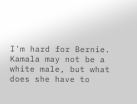I'm hard for Bernie. Kamala may not be a white male, but what does she have to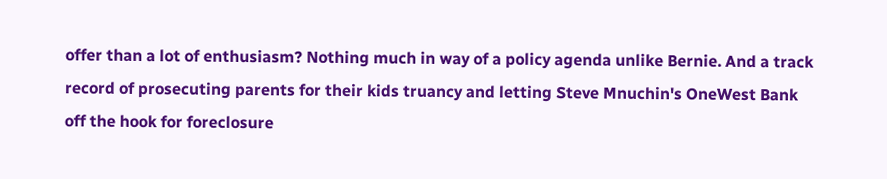offer than a lot of enthusiasm? Nothing much in way of a policy agenda unlike Bernie. And a track record of prosecuting parents for their kids truancy and letting Steve Mnuchin's OneWest Bank off the hook for foreclosure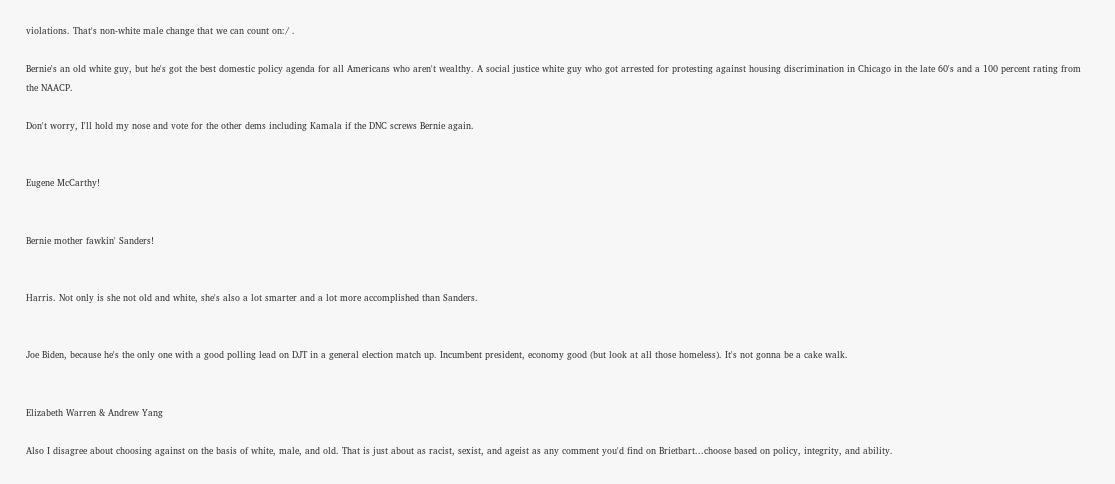violations. That's non-white male change that we can count on:/ .

Bernie's an old white guy, but he's got the best domestic policy agenda for all Americans who aren't wealthy. A social justice white guy who got arrested for protesting against housing discrimination in Chicago in the late 60's and a 100 percent rating from the NAACP.

Don't worry, I'll hold my nose and vote for the other dems including Kamala if the DNC screws Bernie again.


Eugene McCarthy!


Bernie mother fawkin' Sanders!


Harris. Not only is she not old and white, she's also a lot smarter and a lot more accomplished than Sanders.


Joe Biden, because he's the only one with a good polling lead on DJT in a general election match up. Incumbent president, economy good (but look at all those homeless). It's not gonna be a cake walk.


Elizabeth Warren & Andrew Yang

Also I disagree about choosing against on the basis of white, male, and old. That is just about as racist, sexist, and ageist as any comment you'd find on Brietbart...choose based on policy, integrity, and ability.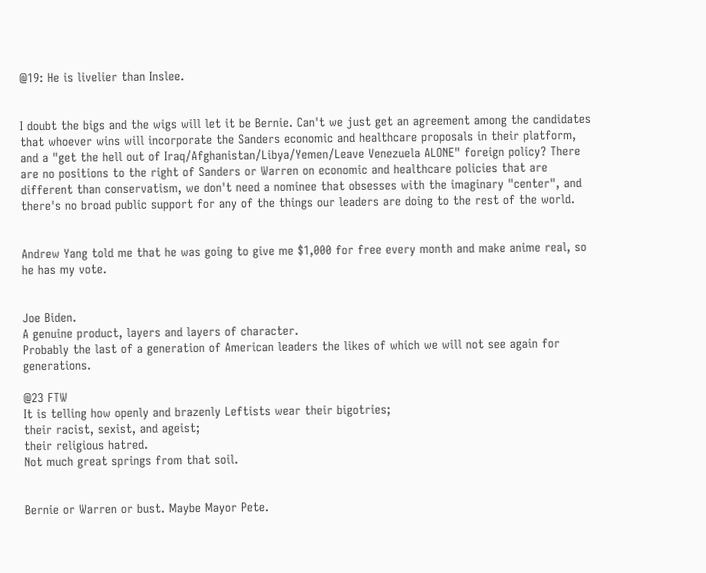@19: He is livelier than Inslee.


I doubt the bigs and the wigs will let it be Bernie. Can't we just get an agreement among the candidates that whoever wins will incorporate the Sanders economic and healthcare proposals in their platform, and a "get the hell out of Iraq/Afghanistan/Libya/Yemen/Leave Venezuela ALONE" foreign policy? There are no positions to the right of Sanders or Warren on economic and healthcare policies that are different than conservatism, we don't need a nominee that obsesses with the imaginary "center", and there's no broad public support for any of the things our leaders are doing to the rest of the world.


Andrew Yang told me that he was going to give me $1,000 for free every month and make anime real, so he has my vote.


Joe Biden.
A genuine product, layers and layers of character.
Probably the last of a generation of American leaders the likes of which we will not see again for generations.

@23 FTW
It is telling how openly and brazenly Leftists wear their bigotries;
their racist, sexist, and ageist;
their religious hatred.
Not much great springs from that soil.


Bernie or Warren or bust. Maybe Mayor Pete.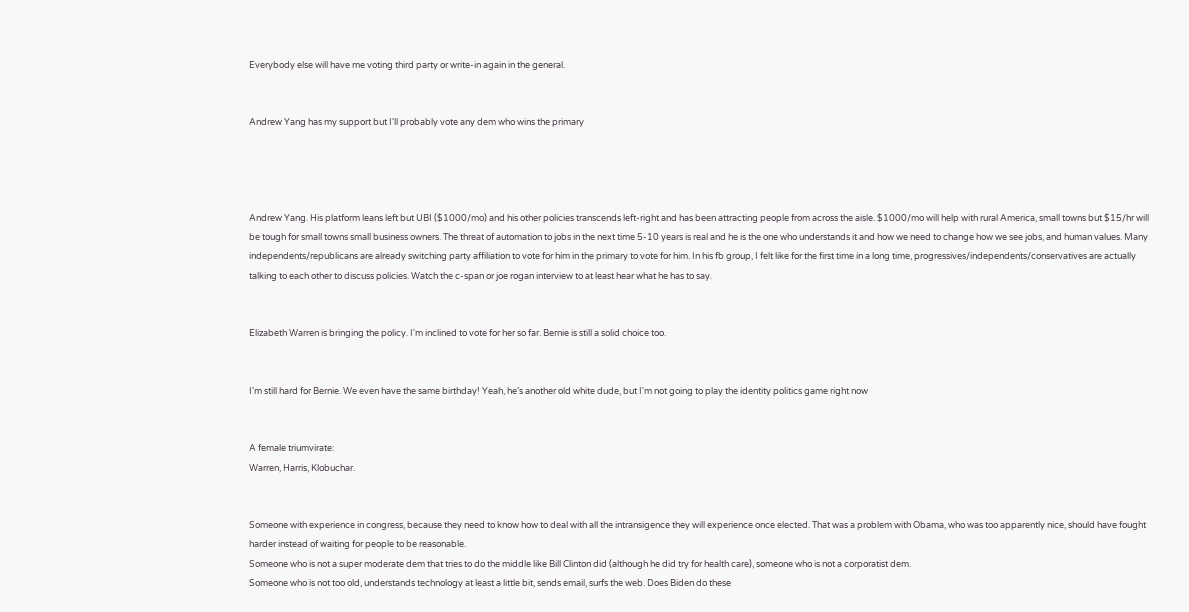Everybody else will have me voting third party or write-in again in the general.


Andrew Yang has my support but I'll probably vote any dem who wins the primary




Andrew Yang. His platform leans left but UBI ($1000/mo) and his other policies transcends left-right and has been attracting people from across the aisle. $1000/mo will help with rural America, small towns but $15/hr will be tough for small towns small business owners. The threat of automation to jobs in the next time 5-10 years is real and he is the one who understands it and how we need to change how we see jobs, and human values. Many independents/republicans are already switching party affiliation to vote for him in the primary to vote for him. In his fb group, I felt like for the first time in a long time, progressives/independents/conservatives are actually talking to each other to discuss policies. Watch the c-span or joe rogan interview to at least hear what he has to say.


Elizabeth Warren is bringing the policy. I'm inclined to vote for her so far. Bernie is still a solid choice too.


I'm still hard for Bernie. We even have the same birthday! Yeah, he's another old white dude, but I'm not going to play the identity politics game right now


A female triumvirate:
Warren, Harris, Klobuchar.


Someone with experience in congress, because they need to know how to deal with all the intransigence they will experience once elected. That was a problem with Obama, who was too apparently nice, should have fought harder instead of waiting for people to be reasonable.
Someone who is not a super moderate dem that tries to do the middle like Bill Clinton did (although he did try for health care), someone who is not a corporatist dem.
Someone who is not too old, understands technology at least a little bit, sends email, surfs the web. Does Biden do these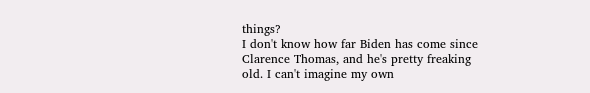things?
I don't know how far Biden has come since Clarence Thomas, and he's pretty freaking old. I can't imagine my own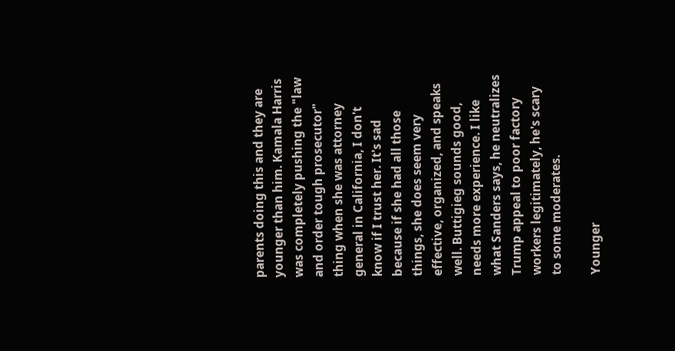parents doing this and they are younger than him. Kamala Harris was completely pushing the "law and order tough prosecutor" thing when she was attorney general in California, I don't know if I trust her. It's sad because if she had all those things, she does seem very effective, organized, and speaks well. Buttigieg sounds good, needs more experience. I like what Sanders says, he neutralizes Trump appeal to poor factory workers legitimately, he's scary to some moderates.

Younger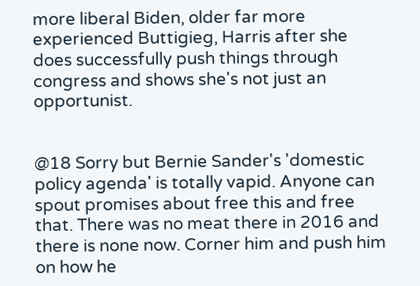more liberal Biden, older far more experienced Buttigieg, Harris after she does successfully push things through congress and shows she's not just an opportunist.


@18 Sorry but Bernie Sander's 'domestic policy agenda' is totally vapid. Anyone can spout promises about free this and free that. There was no meat there in 2016 and there is none now. Corner him and push him on how he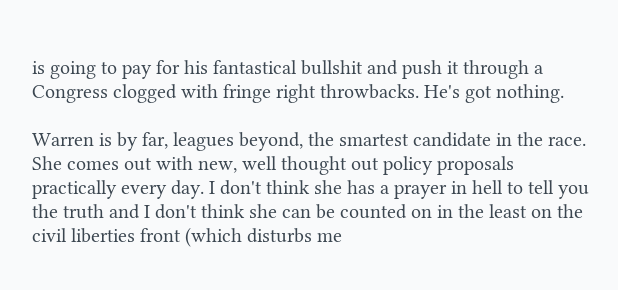is going to pay for his fantastical bullshit and push it through a Congress clogged with fringe right throwbacks. He's got nothing.

Warren is by far, leagues beyond, the smartest candidate in the race. She comes out with new, well thought out policy proposals practically every day. I don't think she has a prayer in hell to tell you the truth and I don't think she can be counted on in the least on the civil liberties front (which disturbs me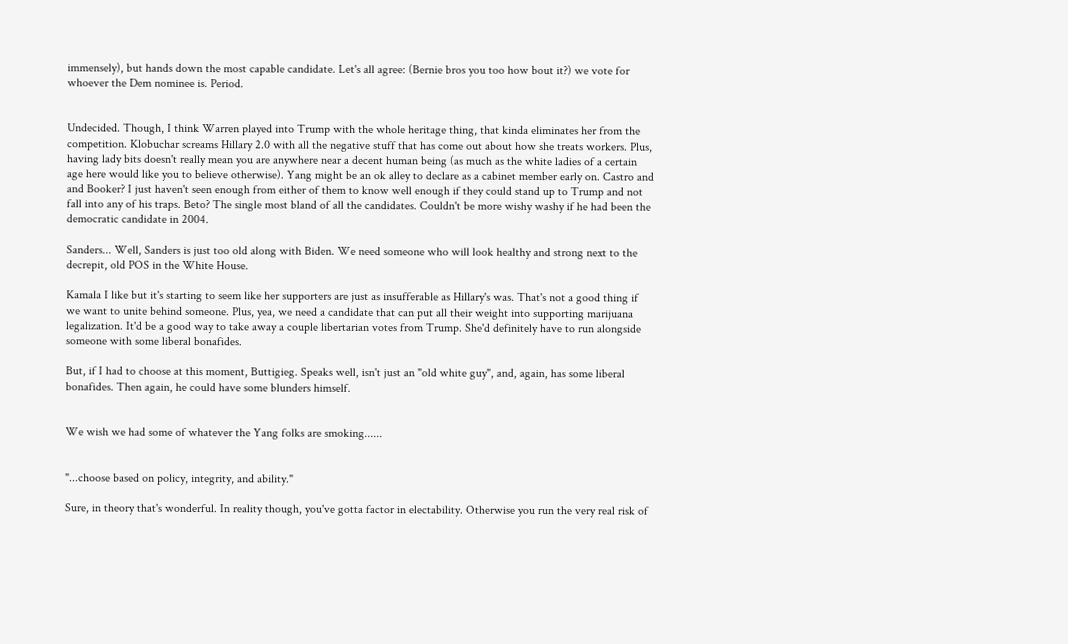immensely), but hands down the most capable candidate. Let's all agree: (Bernie bros you too how bout it?) we vote for whoever the Dem nominee is. Period.


Undecided. Though, I think Warren played into Trump with the whole heritage thing, that kinda eliminates her from the competition. Klobuchar screams Hillary 2.0 with all the negative stuff that has come out about how she treats workers. Plus, having lady bits doesn't really mean you are anywhere near a decent human being (as much as the white ladies of a certain age here would like you to believe otherwise). Yang might be an ok alley to declare as a cabinet member early on. Castro and and Booker? I just haven't seen enough from either of them to know well enough if they could stand up to Trump and not fall into any of his traps. Beto? The single most bland of all the candidates. Couldn't be more wishy washy if he had been the democratic candidate in 2004.

Sanders... Well, Sanders is just too old along with Biden. We need someone who will look healthy and strong next to the decrepit, old POS in the White House.

Kamala I like but it's starting to seem like her supporters are just as insufferable as Hillary's was. That's not a good thing if we want to unite behind someone. Plus, yea, we need a candidate that can put all their weight into supporting marijuana legalization. It'd be a good way to take away a couple libertarian votes from Trump. She'd definitely have to run alongside someone with some liberal bonafides.

But, if I had to choose at this moment, Buttigieg. Speaks well, isn't just an "old white guy", and, again, has some liberal bonafides. Then again, he could have some blunders himself.


We wish we had some of whatever the Yang folks are smoking......


"...choose based on policy, integrity, and ability."

Sure, in theory that's wonderful. In reality though, you've gotta factor in electability. Otherwise you run the very real risk of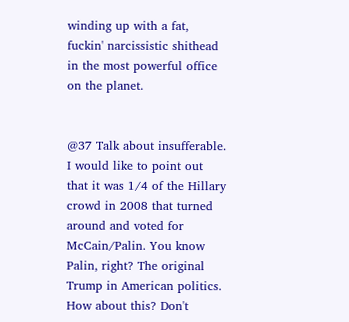winding up with a fat, fuckin' narcissistic shithead in the most powerful office on the planet.


@37 Talk about insufferable. I would like to point out that it was 1/4 of the Hillary crowd in 2008 that turned around and voted for McCain/Palin. You know Palin, right? The original Trump in American politics. How about this? Don't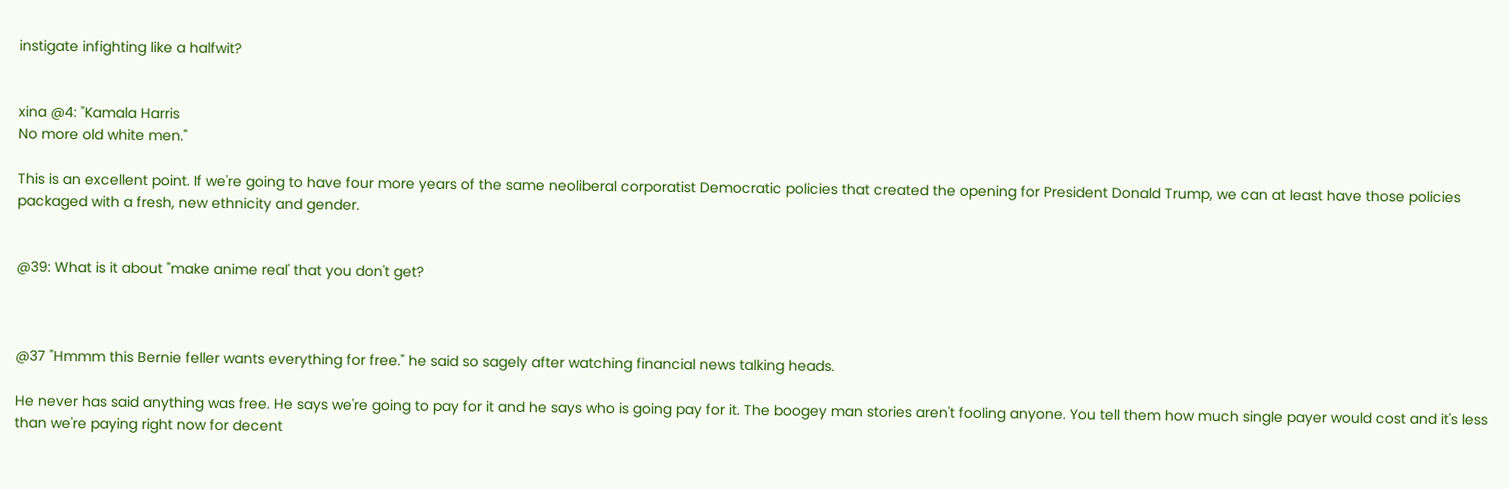instigate infighting like a halfwit?


xina @4: "Kamala Harris
No more old white men."

This is an excellent point. If we're going to have four more years of the same neoliberal corporatist Democratic policies that created the opening for President Donald Trump, we can at least have those policies packaged with a fresh, new ethnicity and gender.


@39: What is it about "make anime real' that you don't get?



@37 "Hmmm this Bernie feller wants everything for free." he said so sagely after watching financial news talking heads.

He never has said anything was free. He says we're going to pay for it and he says who is going pay for it. The boogey man stories aren't fooling anyone. You tell them how much single payer would cost and it's less than we're paying right now for decent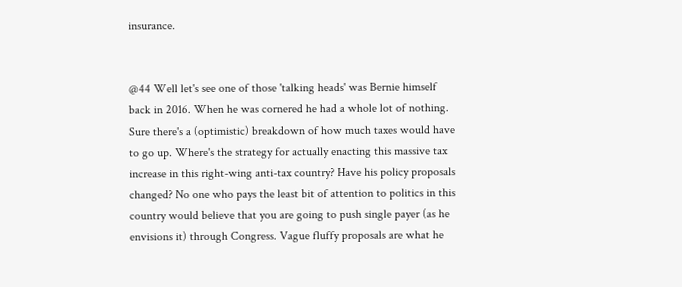insurance.


@44 Well let's see one of those 'talking heads' was Bernie himself back in 2016. When he was cornered he had a whole lot of nothing. Sure there's a (optimistic) breakdown of how much taxes would have to go up. Where's the strategy for actually enacting this massive tax increase in this right-wing anti-tax country? Have his policy proposals changed? No one who pays the least bit of attention to politics in this country would believe that you are going to push single payer (as he envisions it) through Congress. Vague fluffy proposals are what he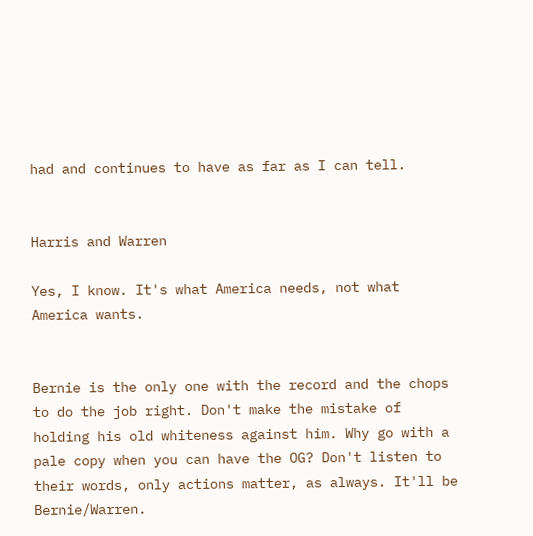had and continues to have as far as I can tell.


Harris and Warren

Yes, I know. It's what America needs, not what America wants.


Bernie is the only one with the record and the chops to do the job right. Don't make the mistake of holding his old whiteness against him. Why go with a pale copy when you can have the OG? Don't listen to their words, only actions matter, as always. It'll be Bernie/Warren.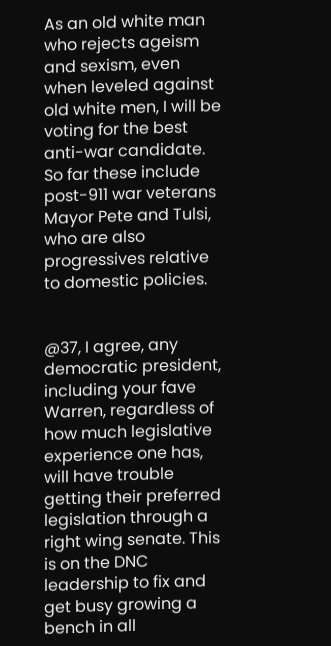As an old white man who rejects ageism and sexism, even when leveled against old white men, I will be voting for the best anti-war candidate. So far these include post-911 war veterans Mayor Pete and Tulsi, who are also progressives relative to domestic policies.


@37, I agree, any democratic president, including your fave Warren, regardless of how much legislative experience one has, will have trouble getting their preferred legislation through a right wing senate. This is on the DNC leadership to fix and get busy growing a bench in all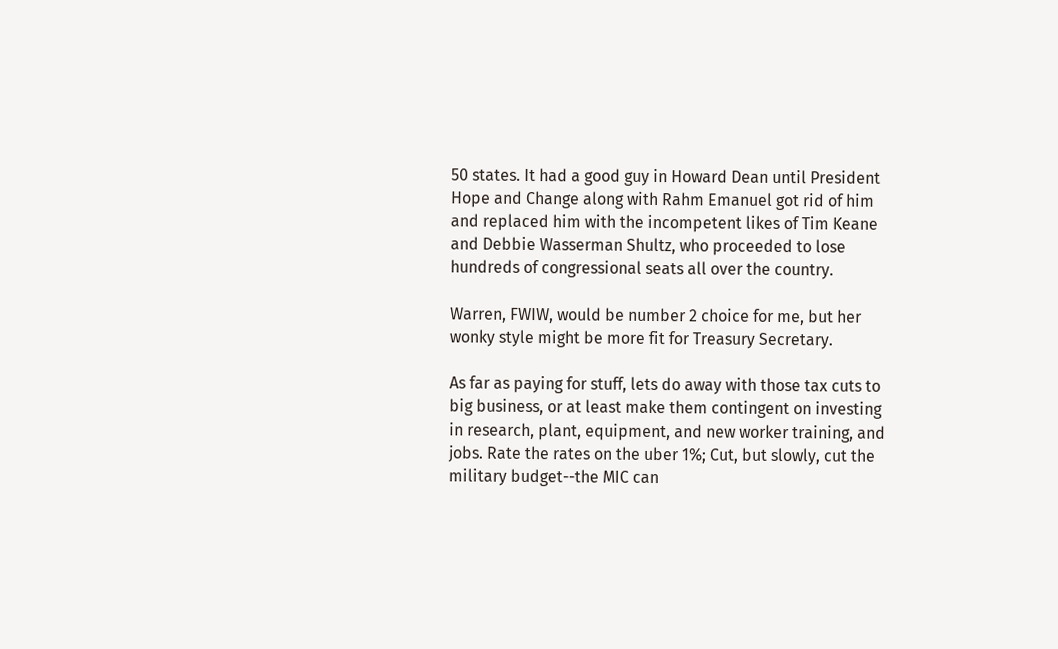50 states. It had a good guy in Howard Dean until President Hope and Change along with Rahm Emanuel got rid of him and replaced him with the incompetent likes of Tim Keane and Debbie Wasserman Shultz, who proceeded to lose hundreds of congressional seats all over the country.

Warren, FWIW, would be number 2 choice for me, but her wonky style might be more fit for Treasury Secretary.

As far as paying for stuff, lets do away with those tax cuts to big business, or at least make them contingent on investing in research, plant, equipment, and new worker training, and jobs. Rate the rates on the uber 1%; Cut, but slowly, cut the military budget--the MIC can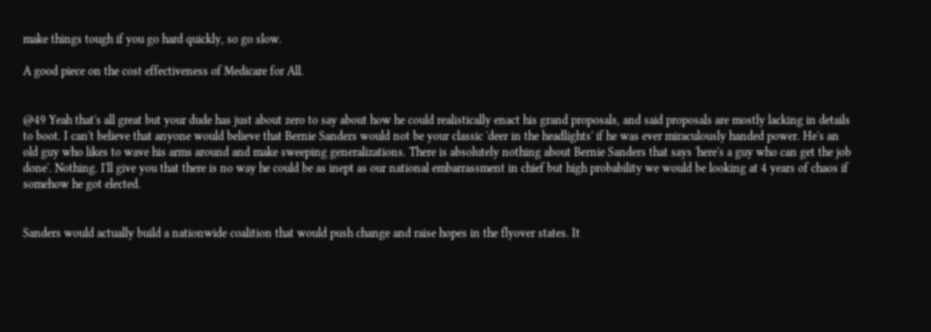make things tough if you go hard quickly, so go slow.

A good piece on the cost effectiveness of Medicare for All.


@49 Yeah that's all great but your dude has just about zero to say about how he could realistically enact his grand proposals, and said proposals are mostly lacking in details to boot. I can't believe that anyone would believe that Bernie Sanders would not be your classic 'deer in the headlights' if he was ever miraculously handed power. He's an old guy who likes to wave his arms around and make sweeping generalizations. There is absolutely nothing about Bernie Sanders that says 'here's a guy who can get the job done'. Nothing. I'll give you that there is no way he could be as inept as our national embarrassment in chief but high probability we would be looking at 4 years of chaos if somehow he got elected.


Sanders would actually build a nationwide coalition that would push change and raise hopes in the flyover states. It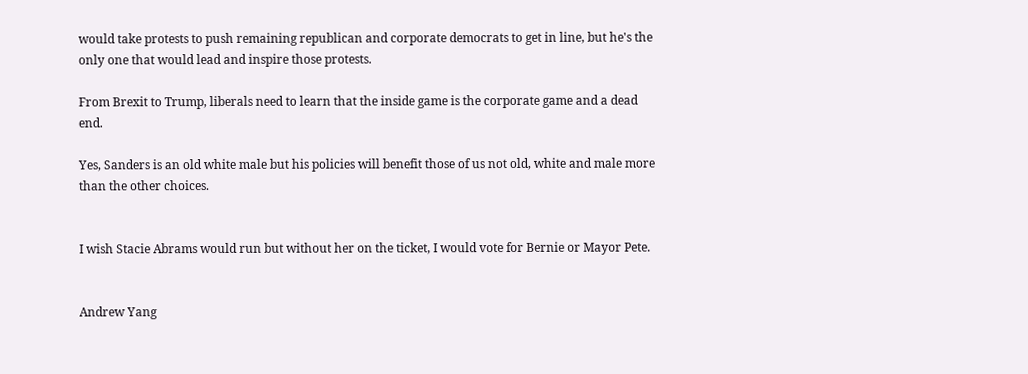would take protests to push remaining republican and corporate democrats to get in line, but he's the only one that would lead and inspire those protests.

From Brexit to Trump, liberals need to learn that the inside game is the corporate game and a dead end.

Yes, Sanders is an old white male but his policies will benefit those of us not old, white and male more than the other choices.


I wish Stacie Abrams would run but without her on the ticket, I would vote for Bernie or Mayor Pete.


Andrew Yang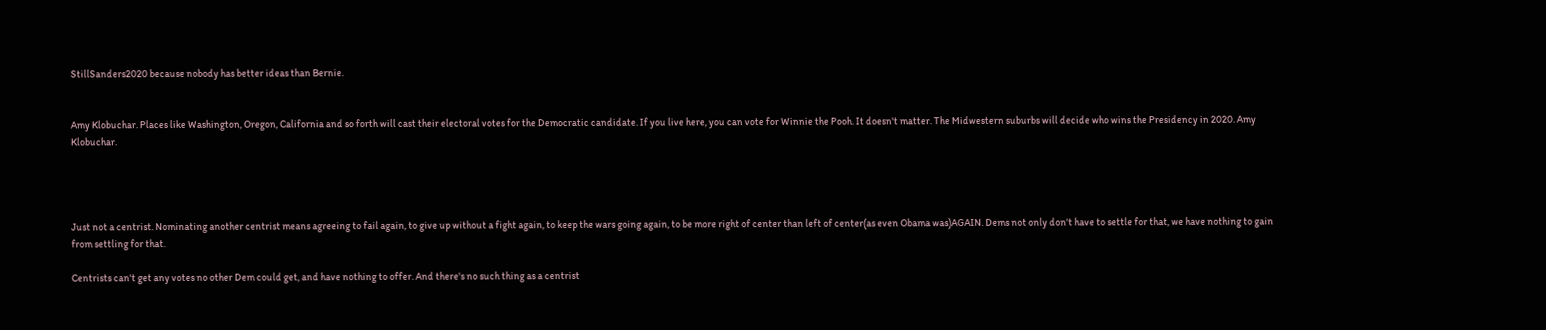StillSanders2020 because nobody has better ideas than Bernie.


Amy Klobuchar. Places like Washington, Oregon, California and so forth will cast their electoral votes for the Democratic candidate. If you live here, you can vote for Winnie the Pooh. It doesn't matter. The Midwestern suburbs will decide who wins the Presidency in 2020. Amy Klobuchar.




Just not a centrist. Nominating another centrist means agreeing to fail again, to give up without a fight again, to keep the wars going again, to be more right of center than left of center(as even Obama was)AGAIN. Dems not only don't have to settle for that, we have nothing to gain from settling for that.

Centrists can't get any votes no other Dem could get, and have nothing to offer. And there's no such thing as a centrist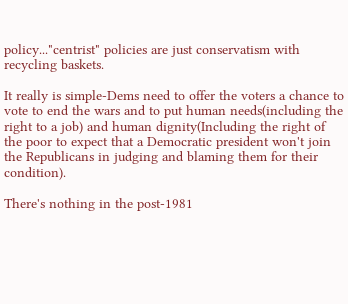policy..."centrist" policies are just conservatism with recycling baskets.

It really is simple-Dems need to offer the voters a chance to vote to end the wars and to put human needs(including the right to a job) and human dignity(Including the right of the poor to expect that a Democratic president won't join the Republicans in judging and blaming them for their condition).

There's nothing in the post-1981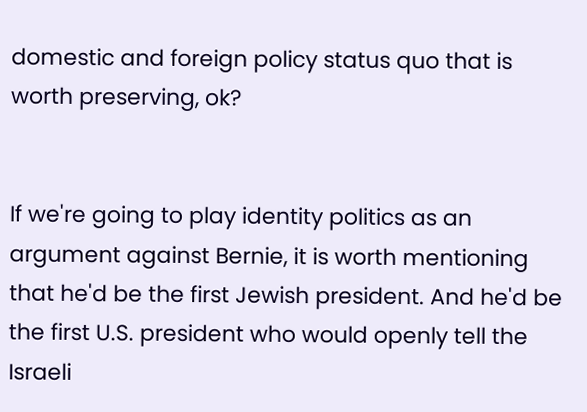domestic and foreign policy status quo that is worth preserving, ok?


If we're going to play identity politics as an argument against Bernie, it is worth mentioning that he'd be the first Jewish president. And he'd be the first U.S. president who would openly tell the Israeli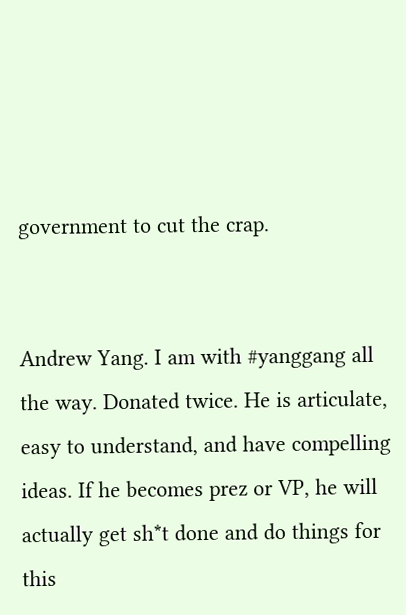government to cut the crap.


Andrew Yang. I am with #yanggang all the way. Donated twice. He is articulate, easy to understand, and have compelling ideas. If he becomes prez or VP, he will actually get sh*t done and do things for this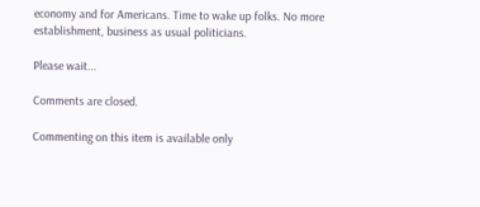economy and for Americans. Time to wake up folks. No more establishment, business as usual politicians.

Please wait...

Comments are closed.

Commenting on this item is available only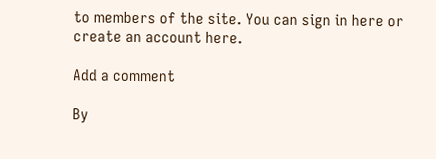to members of the site. You can sign in here or create an account here.

Add a comment

By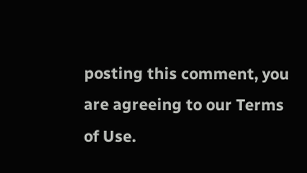posting this comment, you are agreeing to our Terms of Use.